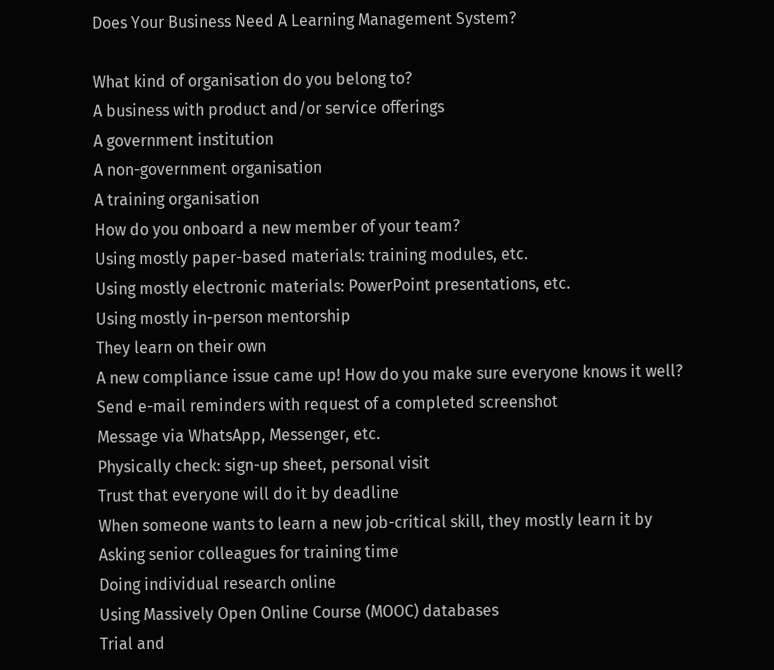Does Your Business Need A Learning Management System?

What kind of organisation do you belong to?
A business with product and/or service offerings
A government institution
A non-government organisation
A training organisation
How do you onboard a new member of your team?
Using mostly paper-based materials: training modules, etc.
Using mostly electronic materials: PowerPoint presentations, etc.
Using mostly in-person mentorship
They learn on their own
A new compliance issue came up! How do you make sure everyone knows it well?
Send e-mail reminders with request of a completed screenshot
Message via WhatsApp, Messenger, etc.
Physically check: sign-up sheet, personal visit
Trust that everyone will do it by deadline
When someone wants to learn a new job-critical skill, they mostly learn it by
Asking senior colleagues for training time
Doing individual research online
Using Massively Open Online Course (MOOC) databases
Trial and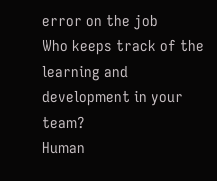error on the job
Who keeps track of the learning and development in your team?
Human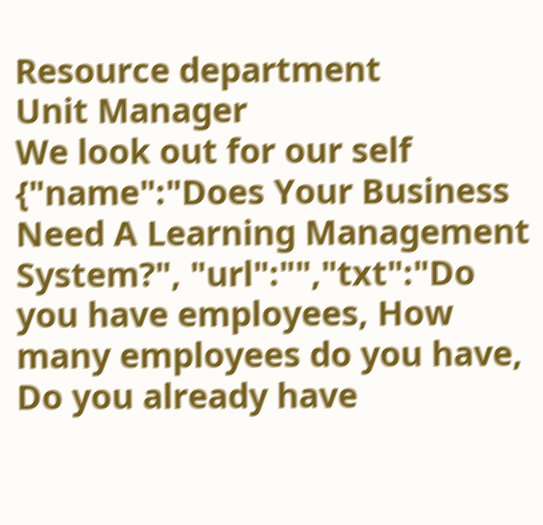Resource department
Unit Manager
We look out for our self
{"name":"Does Your Business Need A Learning Management System?", "url":"","txt":"Do you have employees, How many employees do you have, Do you already have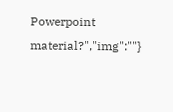Powerpoint material?","img":""}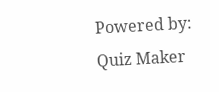Powered by: Quiz Maker